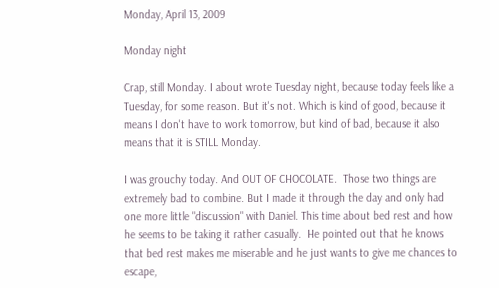Monday, April 13, 2009

Monday night

Crap, still Monday. I about wrote Tuesday night, because today feels like a Tuesday, for some reason. But it's not. Which is kind of good, because it means I don't have to work tomorrow, but kind of bad, because it also means that it is STILL Monday.

I was grouchy today. And OUT OF CHOCOLATE.  Those two things are extremely bad to combine. But I made it through the day and only had one more little "discussion" with Daniel. This time about bed rest and how he seems to be taking it rather casually.  He pointed out that he knows that bed rest makes me miserable and he just wants to give me chances to escape,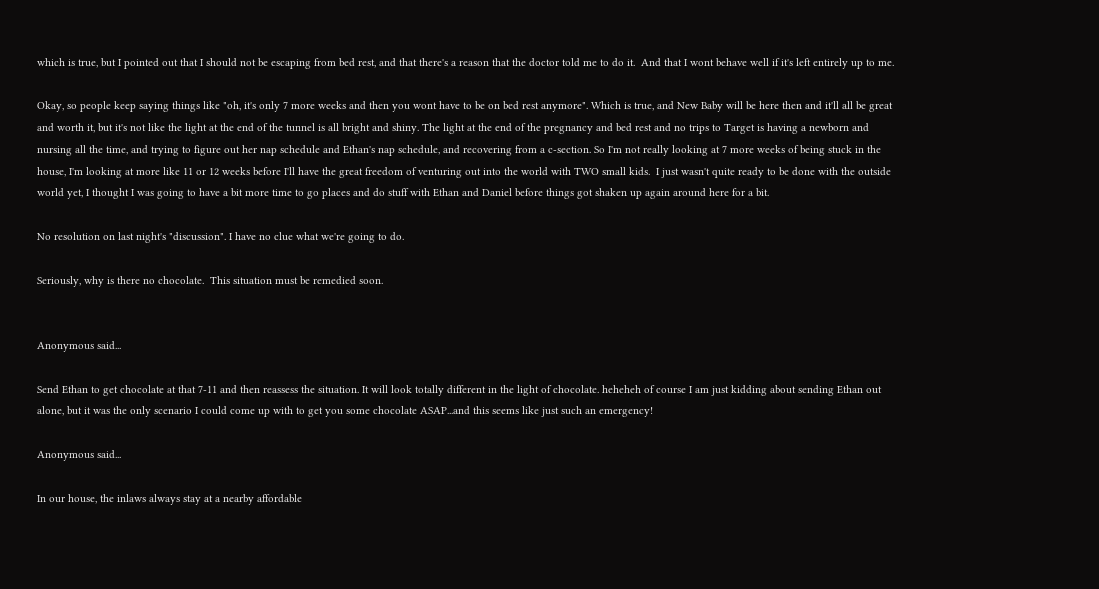which is true, but I pointed out that I should not be escaping from bed rest, and that there's a reason that the doctor told me to do it.  And that I wont behave well if it's left entirely up to me.

Okay, so people keep saying things like "oh, it's only 7 more weeks and then you wont have to be on bed rest anymore". Which is true, and New Baby will be here then and it'll all be great and worth it, but it's not like the light at the end of the tunnel is all bright and shiny. The light at the end of the pregnancy and bed rest and no trips to Target is having a newborn and nursing all the time, and trying to figure out her nap schedule and Ethan's nap schedule, and recovering from a c-section. So I'm not really looking at 7 more weeks of being stuck in the house, I'm looking at more like 11 or 12 weeks before I'll have the great freedom of venturing out into the world with TWO small kids.  I just wasn't quite ready to be done with the outside world yet, I thought I was going to have a bit more time to go places and do stuff with Ethan and Daniel before things got shaken up again around here for a bit.

No resolution on last night's "discussion". I have no clue what we're going to do.

Seriously, why is there no chocolate.  This situation must be remedied soon.


Anonymous said...

Send Ethan to get chocolate at that 7-11 and then reassess the situation. It will look totally different in the light of chocolate. heheheh of course I am just kidding about sending Ethan out alone, but it was the only scenario I could come up with to get you some chocolate ASAP...and this seems like just such an emergency!

Anonymous said...

In our house, the inlaws always stay at a nearby affordable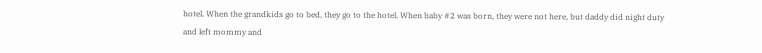hotel. When the grandkids go to bed, they go to the hotel. When baby #2 was born, they were not here, but daddy did night duty and left mommy and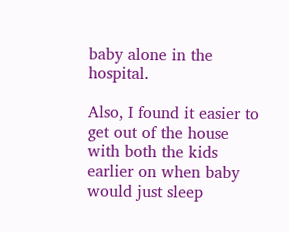baby alone in the hospital.

Also, I found it easier to get out of the house with both the kids earlier on when baby would just sleep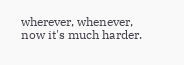wherever, whenever, now it's much harder.